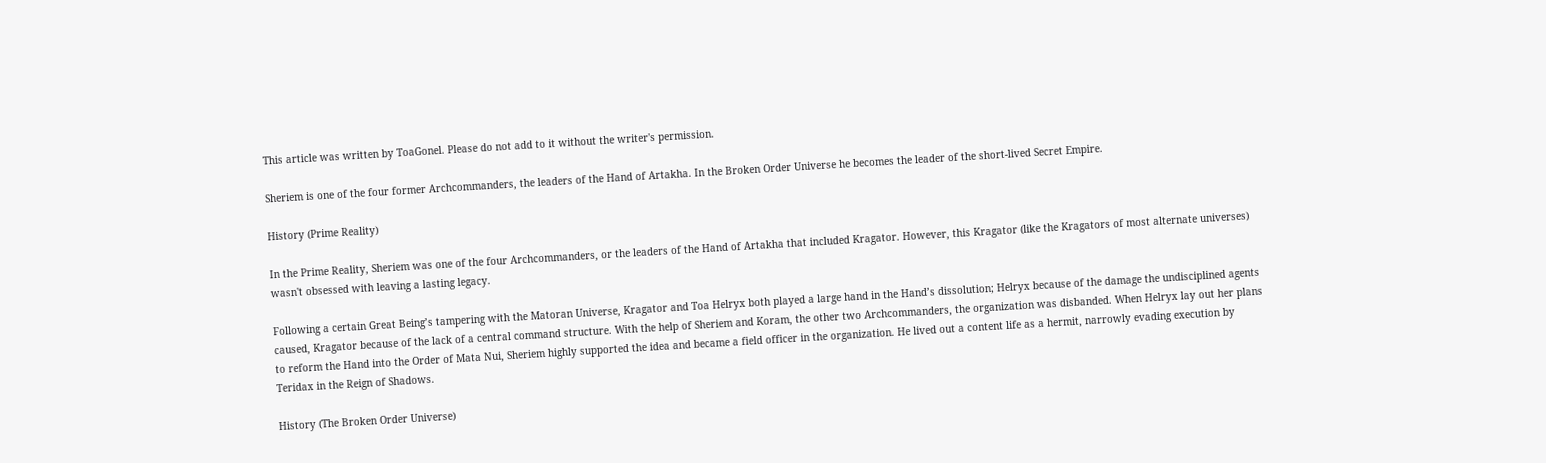This article was written by ToaGonel. Please do not add to it without the writer's permission.

Sheriem is one of the four former Archcommanders, the leaders of the Hand of Artakha. In the Broken Order Universe he becomes the leader of the short-lived Secret Empire.

History (Prime Reality)

In the Prime Reality, Sheriem was one of the four Archcommanders, or the leaders of the Hand of Artakha that included Kragator. However, this Kragator (like the Kragators of most alternate universes) wasn't obsessed with leaving a lasting legacy.

Following a certain Great Being’s tampering with the Matoran Universe, Kragator and Toa Helryx both played a large hand in the Hand’s dissolution; Helryx because of the damage the undisciplined agents caused, Kragator because of the lack of a central command structure. With the help of Sheriem and Koram, the other two Archcommanders, the organization was disbanded. When Helryx lay out her plans to reform the Hand into the Order of Mata Nui, Sheriem highly supported the idea and became a field officer in the organization. He lived out a content life as a hermit, narrowly evading execution by Teridax in the Reign of Shadows.

History (The Broken Order Universe)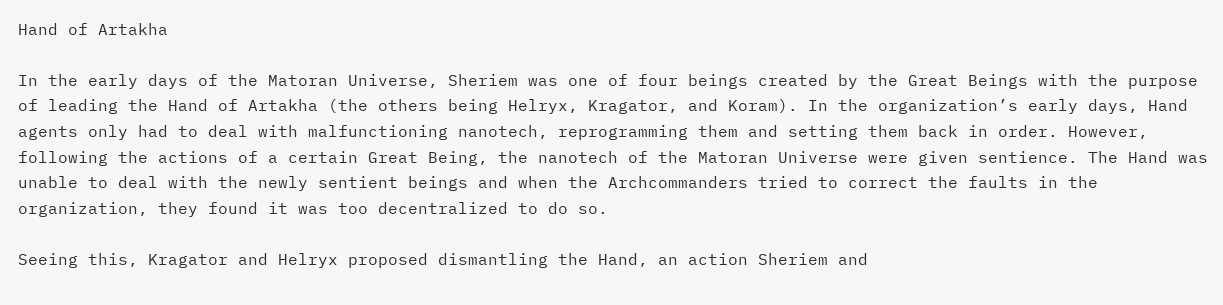Hand of Artakha

In the early days of the Matoran Universe, Sheriem was one of four beings created by the Great Beings with the purpose of leading the Hand of Artakha (the others being Helryx, Kragator, and Koram). In the organization’s early days, Hand agents only had to deal with malfunctioning nanotech, reprogramming them and setting them back in order. However, following the actions of a certain Great Being, the nanotech of the Matoran Universe were given sentience. The Hand was unable to deal with the newly sentient beings and when the Archcommanders tried to correct the faults in the organization, they found it was too decentralized to do so.

Seeing this, Kragator and Helryx proposed dismantling the Hand, an action Sheriem and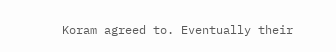Koram agreed to. Eventually their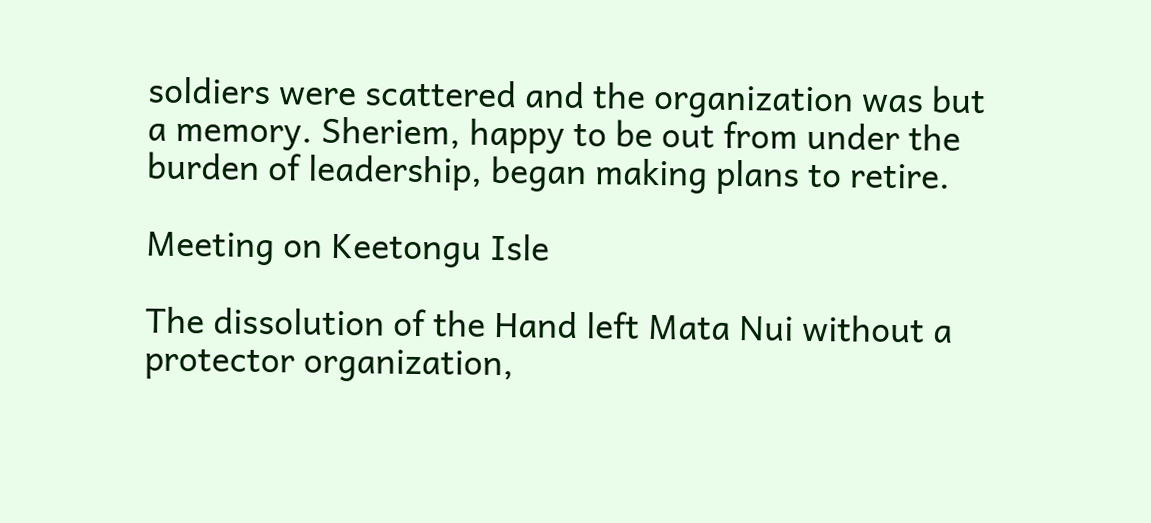soldiers were scattered and the organization was but a memory. Sheriem, happy to be out from under the burden of leadership, began making plans to retire.

Meeting on Keetongu Isle

The dissolution of the Hand left Mata Nui without a protector organization,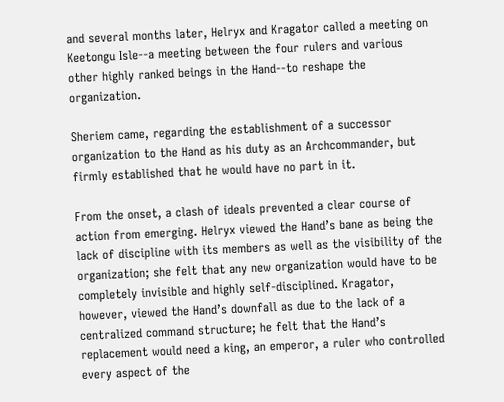and several months later, Helryx and Kragator called a meeting on Keetongu Isle--a meeting between the four rulers and various other highly ranked beings in the Hand--to reshape the organization.

Sheriem came, regarding the establishment of a successor organization to the Hand as his duty as an Archcommander, but firmly established that he would have no part in it.

From the onset, a clash of ideals prevented a clear course of action from emerging. Helryx viewed the Hand’s bane as being the lack of discipline with its members as well as the visibility of the organization; she felt that any new organization would have to be completely invisible and highly self-disciplined. Kragator, however, viewed the Hand’s downfall as due to the lack of a centralized command structure; he felt that the Hand’s replacement would need a king, an emperor, a ruler who controlled every aspect of the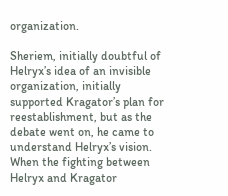organization.

Sheriem, initially doubtful of Helryx’s idea of an invisible organization, initially supported Kragator’s plan for reestablishment, but as the debate went on, he came to understand Helryx’s vision. When the fighting between Helryx and Kragator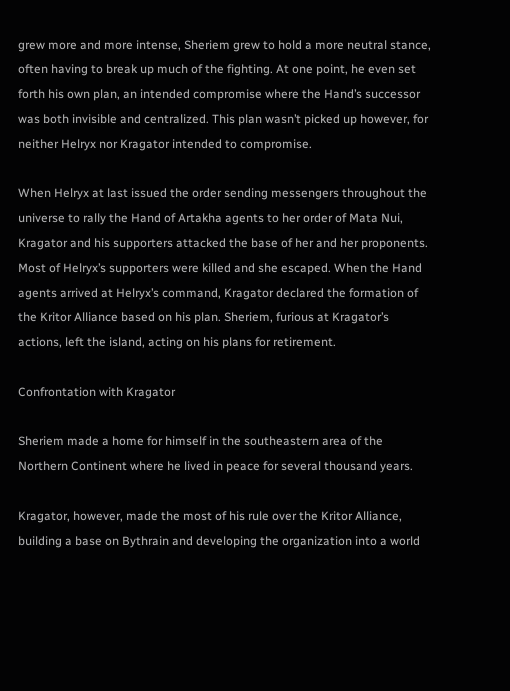grew more and more intense, Sheriem grew to hold a more neutral stance, often having to break up much of the fighting. At one point, he even set forth his own plan, an intended compromise where the Hand’s successor was both invisible and centralized. This plan wasn’t picked up however, for neither Helryx nor Kragator intended to compromise.

When Helryx at last issued the order sending messengers throughout the universe to rally the Hand of Artakha agents to her order of Mata Nui, Kragator and his supporters attacked the base of her and her proponents. Most of Helryx’s supporters were killed and she escaped. When the Hand agents arrived at Helryx’s command, Kragator declared the formation of the Kritor Alliance based on his plan. Sheriem, furious at Kragator’s actions, left the island, acting on his plans for retirement.

Confrontation with Kragator

Sheriem made a home for himself in the southeastern area of the Northern Continent where he lived in peace for several thousand years.

Kragator, however, made the most of his rule over the Kritor Alliance, building a base on Bythrain and developing the organization into a world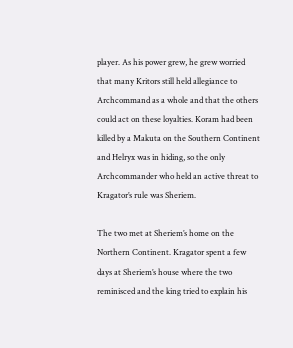player. As his power grew, he grew worried that many Kritors still held allegiance to Archcommand as a whole and that the others could act on these loyalties. Koram had been killed by a Makuta on the Southern Continent and Helryx was in hiding, so the only Archcommander who held an active threat to Kragator’s rule was Sheriem.

The two met at Sheriem’s home on the Northern Continent. Kragator spent a few days at Sheriem’s house where the two reminisced and the king tried to explain his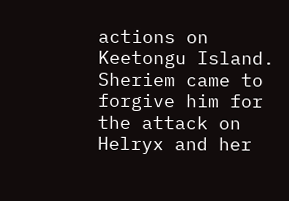actions on Keetongu Island. Sheriem came to forgive him for the attack on Helryx and her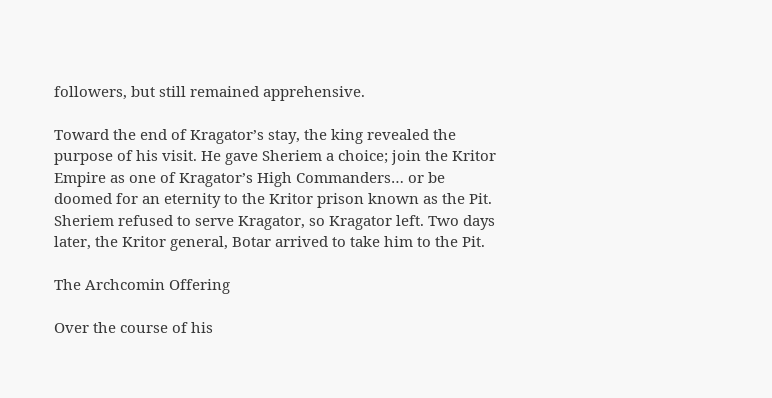followers, but still remained apprehensive.

Toward the end of Kragator’s stay, the king revealed the purpose of his visit. He gave Sheriem a choice; join the Kritor Empire as one of Kragator’s High Commanders… or be doomed for an eternity to the Kritor prison known as the Pit. Sheriem refused to serve Kragator, so Kragator left. Two days later, the Kritor general, Botar arrived to take him to the Pit.

The Archcomin Offering

Over the course of his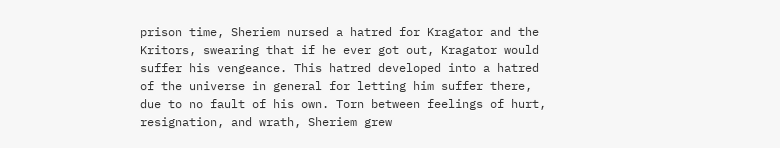prison time, Sheriem nursed a hatred for Kragator and the Kritors, swearing that if he ever got out, Kragator would suffer his vengeance. This hatred developed into a hatred of the universe in general for letting him suffer there, due to no fault of his own. Torn between feelings of hurt, resignation, and wrath, Sheriem grew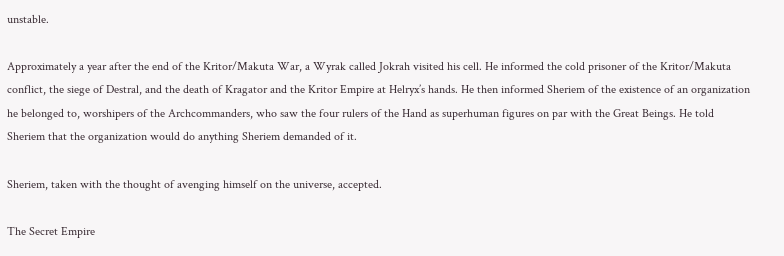unstable.

Approximately a year after the end of the Kritor/Makuta War, a Wyrak called Jokrah visited his cell. He informed the cold prisoner of the Kritor/Makuta conflict, the siege of Destral, and the death of Kragator and the Kritor Empire at Helryx’s hands. He then informed Sheriem of the existence of an organization he belonged to, worshipers of the Archcommanders, who saw the four rulers of the Hand as superhuman figures on par with the Great Beings. He told Sheriem that the organization would do anything Sheriem demanded of it.

Sheriem, taken with the thought of avenging himself on the universe, accepted.

The Secret Empire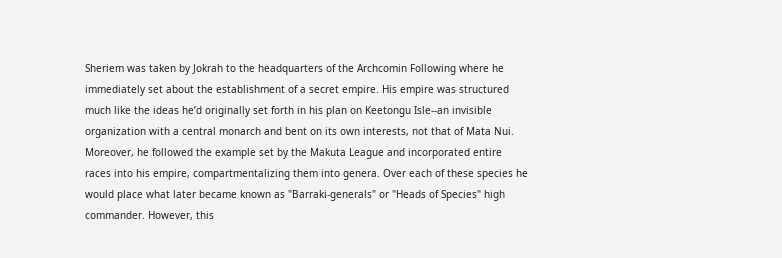Sheriem was taken by Jokrah to the headquarters of the Archcomin Following where he immediately set about the establishment of a secret empire. His empire was structured much like the ideas he’d originally set forth in his plan on Keetongu Isle--an invisible organization with a central monarch and bent on its own interests, not that of Mata Nui. Moreover, he followed the example set by the Makuta League and incorporated entire races into his empire, compartmentalizing them into genera. Over each of these species he would place what later became known as "Barraki-generals" or "Heads of Species" high commander. However, this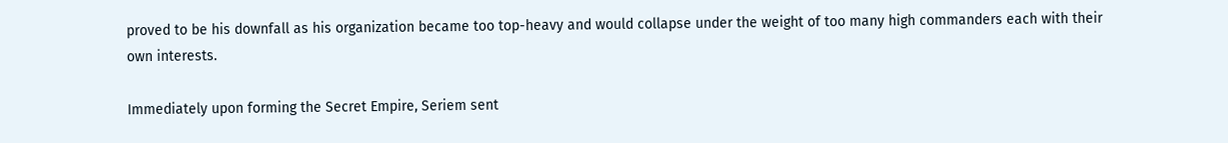proved to be his downfall as his organization became too top-heavy and would collapse under the weight of too many high commanders each with their own interests.

Immediately upon forming the Secret Empire, Seriem sent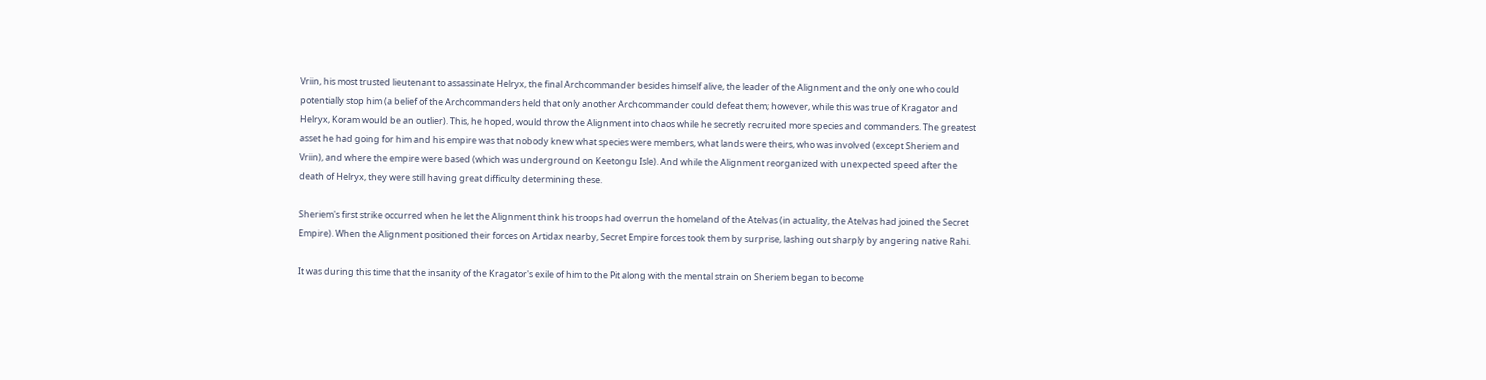Vriin, his most trusted lieutenant to assassinate Helryx, the final Archcommander besides himself alive, the leader of the Alignment and the only one who could potentially stop him (a belief of the Archcommanders held that only another Archcommander could defeat them; however, while this was true of Kragator and Helryx, Koram would be an outlier). This, he hoped, would throw the Alignment into chaos while he secretly recruited more species and commanders. The greatest asset he had going for him and his empire was that nobody knew what species were members, what lands were theirs, who was involved (except Sheriem and Vriin), and where the empire were based (which was underground on Keetongu Isle). And while the Alignment reorganized with unexpected speed after the death of Helryx, they were still having great difficulty determining these.

Sheriem's first strike occurred when he let the Alignment think his troops had overrun the homeland of the Atelvas (in actuality, the Atelvas had joined the Secret Empire). When the Alignment positioned their forces on Artidax nearby, Secret Empire forces took them by surprise, lashing out sharply by angering native Rahi.

It was during this time that the insanity of the Kragator's exile of him to the Pit along with the mental strain on Sheriem began to become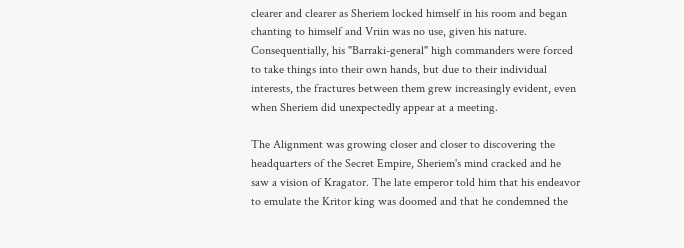clearer and clearer as Sheriem locked himself in his room and began chanting to himself and Vriin was no use, given his nature. Consequentially, his "Barraki-general" high commanders were forced to take things into their own hands, but due to their individual interests, the fractures between them grew increasingly evident, even when Sheriem did unexpectedly appear at a meeting.

The Alignment was growing closer and closer to discovering the headquarters of the Secret Empire, Sheriem's mind cracked and he saw a vision of Kragator. The late emperor told him that his endeavor to emulate the Kritor king was doomed and that he condemned the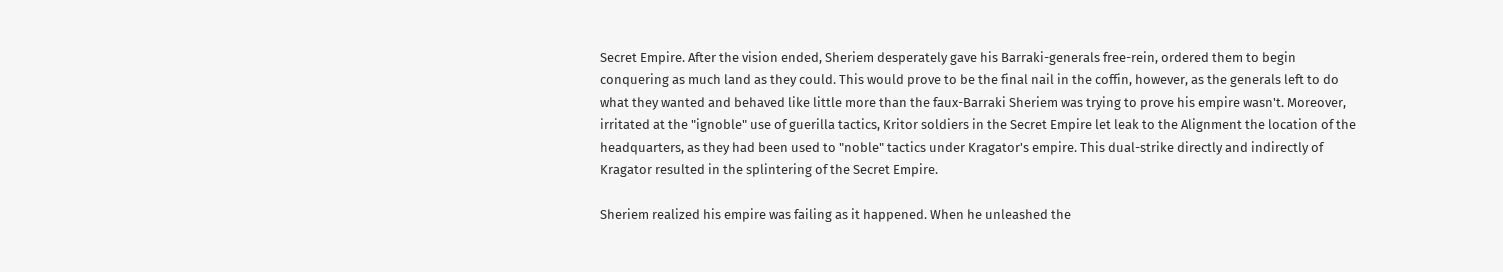Secret Empire. After the vision ended, Sheriem desperately gave his Barraki-generals free-rein, ordered them to begin conquering as much land as they could. This would prove to be the final nail in the coffin, however, as the generals left to do what they wanted and behaved like little more than the faux-Barraki Sheriem was trying to prove his empire wasn't. Moreover, irritated at the "ignoble" use of guerilla tactics, Kritor soldiers in the Secret Empire let leak to the Alignment the location of the headquarters, as they had been used to "noble" tactics under Kragator's empire. This dual-strike directly and indirectly of Kragator resulted in the splintering of the Secret Empire.

Sheriem realized his empire was failing as it happened. When he unleashed the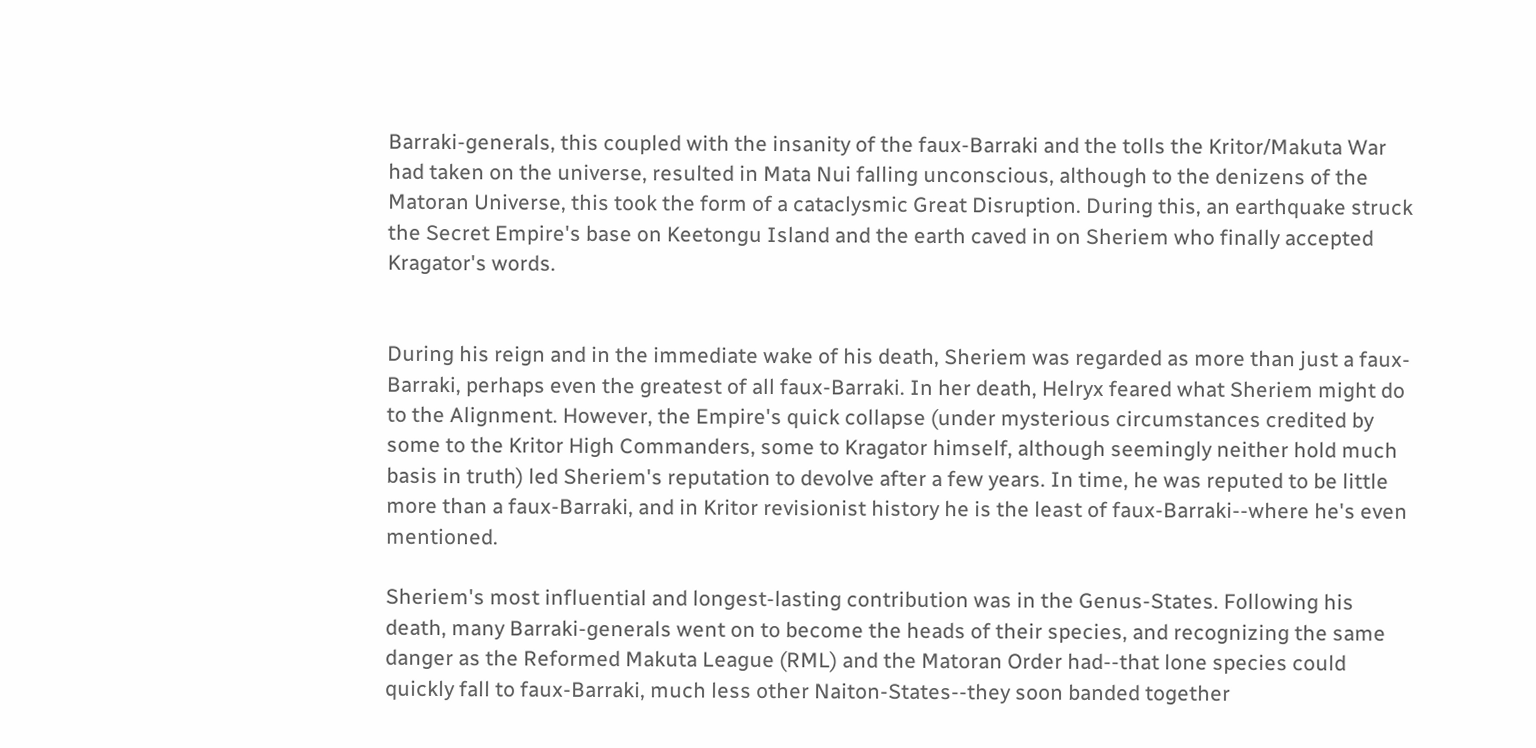Barraki-generals, this coupled with the insanity of the faux-Barraki and the tolls the Kritor/Makuta War had taken on the universe, resulted in Mata Nui falling unconscious, although to the denizens of the Matoran Universe, this took the form of a cataclysmic Great Disruption. During this, an earthquake struck the Secret Empire's base on Keetongu Island and the earth caved in on Sheriem who finally accepted Kragator's words.


During his reign and in the immediate wake of his death, Sheriem was regarded as more than just a faux-Barraki, perhaps even the greatest of all faux-Barraki. In her death, Helryx feared what Sheriem might do to the Alignment. However, the Empire's quick collapse (under mysterious circumstances credited by some to the Kritor High Commanders, some to Kragator himself, although seemingly neither hold much basis in truth) led Sheriem's reputation to devolve after a few years. In time, he was reputed to be little more than a faux-Barraki, and in Kritor revisionist history he is the least of faux-Barraki--where he's even mentioned.

Sheriem's most influential and longest-lasting contribution was in the Genus-States. Following his death, many Barraki-generals went on to become the heads of their species, and recognizing the same danger as the Reformed Makuta League (RML) and the Matoran Order had--that lone species could quickly fall to faux-Barraki, much less other Naiton-States--they soon banded together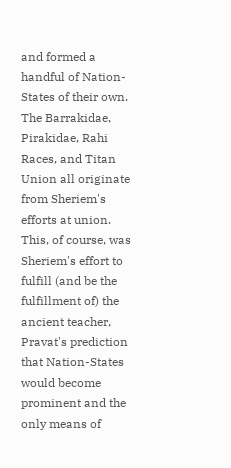and formed a handful of Nation-States of their own. The Barrakidae, Pirakidae, Rahi Races, and Titan Union all originate from Sheriem's efforts at union. This, of course, was Sheriem's effort to fulfill (and be the fulfillment of) the ancient teacher, Pravat's prediction that Nation-States would become prominent and the only means of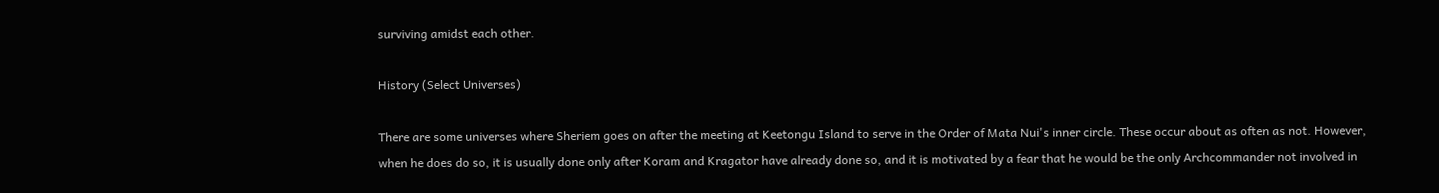surviving amidst each other.

History (Select Universes)

There are some universes where Sheriem goes on after the meeting at Keetongu Island to serve in the Order of Mata Nui's inner circle. These occur about as often as not. However, when he does do so, it is usually done only after Koram and Kragator have already done so, and it is motivated by a fear that he would be the only Archcommander not involved in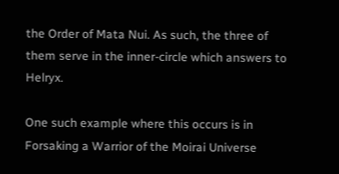the Order of Mata Nui. As such, the three of them serve in the inner-circle which answers to Helryx.

One such example where this occurs is in Forsaking a Warrior of the Moirai Universe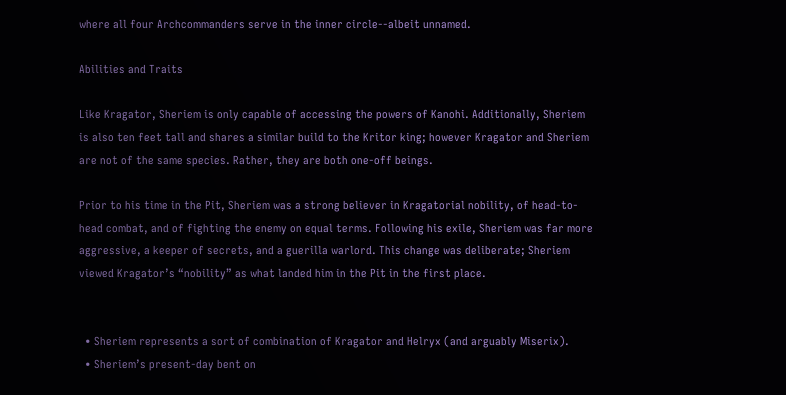where all four Archcommanders serve in the inner circle--albeit unnamed.

Abilities and Traits

Like Kragator, Sheriem is only capable of accessing the powers of Kanohi. Additionally, Sheriem is also ten feet tall and shares a similar build to the Kritor king; however Kragator and Sheriem are not of the same species. Rather, they are both one-off beings.

Prior to his time in the Pit, Sheriem was a strong believer in Kragatorial nobility, of head-to-head combat, and of fighting the enemy on equal terms. Following his exile, Sheriem was far more aggressive, a keeper of secrets, and a guerilla warlord. This change was deliberate; Sheriem viewed Kragator’s “nobility” as what landed him in the Pit in the first place.


  • Sheriem represents a sort of combination of Kragator and Helryx (and arguably Miserix).
  • Sheriem’s present-day bent on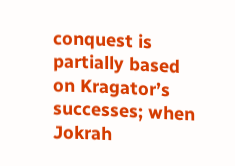conquest is partially based on Kragator’s successes; when Jokrah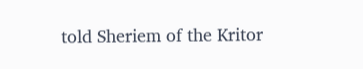told Sheriem of the Kritor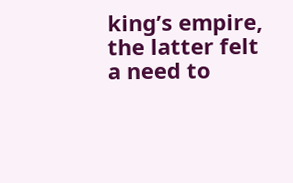king’s empire, the latter felt a need to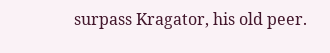surpass Kragator, his old peer.